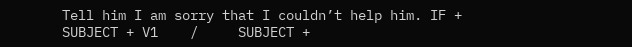Tell him I am sorry that I couldn’t help him. IF + SUBJECT + V1    /     SUBJECT +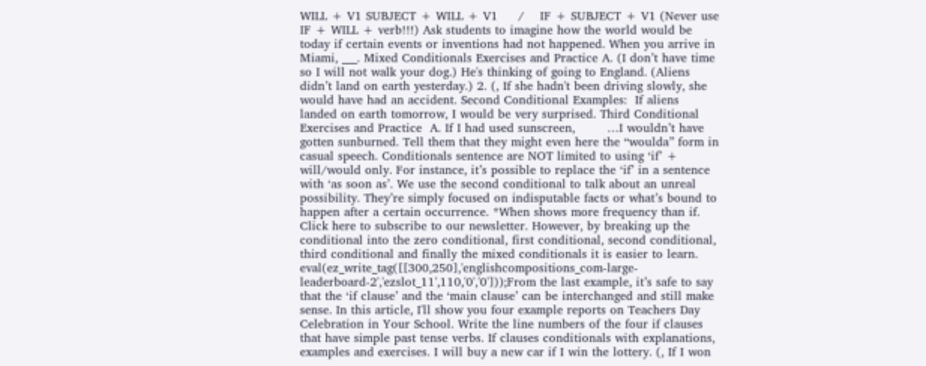WILL + V1 SUBJECT + WILL + V1     /    IF + SUBJECT + V1 (Never use IF + WILL + verb!!!) Ask students to imagine how the world would be today if certain events or inventions had not happened. When you arrive in Miami, ___. Mixed Conditionals Exercises and Practice A. (I don’t have time so I will not walk your dog.) He's thinking of going to England. (Aliens didn’t land on earth yesterday.) 2. (, If she hadn't been driving slowly, she would have had an accident. Second Conditional Examples:  If aliens landed on earth tomorrow, I would be very surprised. Third Conditional Exercises and Practice  A. If I had used sunscreen,        …I wouldn’t have gotten sunburned. Tell them that they might even here the “woulda” form in casual speech. Conditionals sentence are NOT limited to using ‘if’ + will/would only. For instance, it’s possible to replace the ‘if’ in a sentence with ‘as soon as’. We use the second conditional to talk about an unreal possibility. They’re simply focused on indisputable facts or what’s bound to happen after a certain occurrence. *When shows more frequency than if. Click here to subscribe to our newsletter. However, by breaking up the conditional into the zero conditional, first conditional, second conditional, third conditional and finally the mixed conditionals it is easier to learn. eval(ez_write_tag([[300,250],'englishcompositions_com-large-leaderboard-2','ezslot_11',110,'0','0']));From the last example, it’s safe to say that the ‘if clause’ and the ‘main clause’ can be interchanged and still make sense. In this article, I'll show you four example reports on Teachers Day Celebration in Your School. Write the line numbers of the four if clauses that have simple past tense verbs. If clauses conditionals with explanations, examples and exercises. I will buy a new car if I win the lottery. (, If I won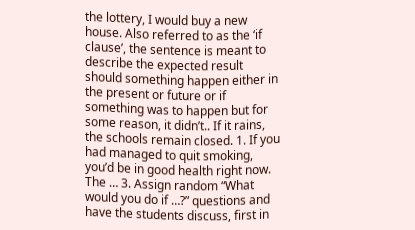the lottery, I would buy a new house. Also referred to as the ‘if clause’, the sentence is meant to describe the expected result should something happen either in the present or future or if something was to happen but for some reason, it didn’t.. If it rains, the schools remain closed. 1. If you had managed to quit smoking, you’d be in good health right now. The … 3. Assign random “What would you do if …?” questions and have the students discuss, first in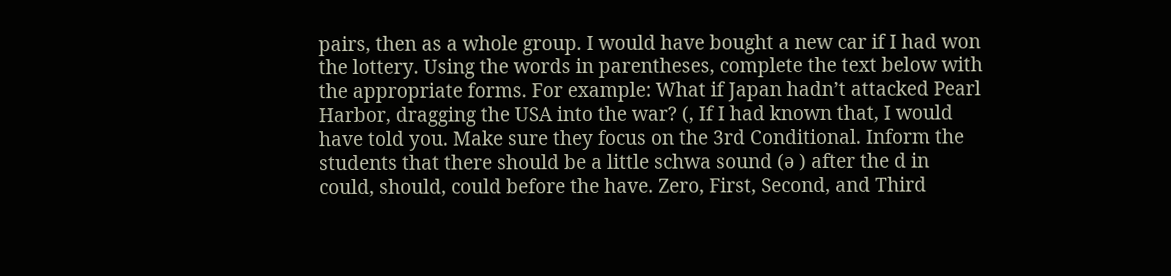pairs, then as a whole group. I would have bought a new car if I had won the lottery. Using the words in parentheses, complete the text below with the appropriate forms. For example: What if Japan hadn’t attacked Pearl Harbor, dragging the USA into the war? (, If I had known that, I would have told you. Make sure they focus on the 3rd Conditional. Inform the students that there should be a little schwa sound (ə ) after the d in could, should, could before the have. Zero, First, Second, and Third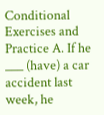Conditional Exercises and Practice A. If he ___ (have) a car accident last week, he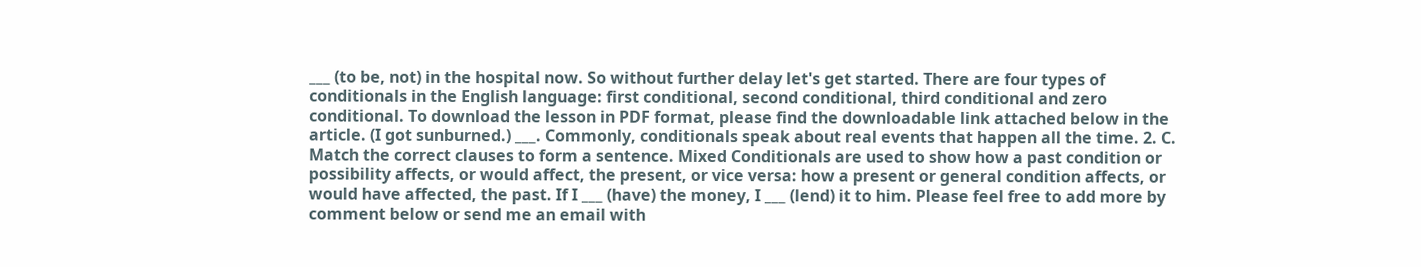___ (to be, not) in the hospital now. So without further delay let's get started. There are four types of conditionals in the English language: first conditional, second conditional, third conditional and zero conditional. To download the lesson in PDF format, please find the downloadable link attached below in the article. (I got sunburned.) ___. Commonly, conditionals speak about real events that happen all the time. 2. C. Match the correct clauses to form a sentence. Mixed Conditionals are used to show how a past condition or possibility affects, or would affect, the present, or vice versa: how a present or general condition affects, or would have affected, the past. If I ___ (have) the money, I ___ (lend) it to him. Please feel free to add more by comment below or send me an email with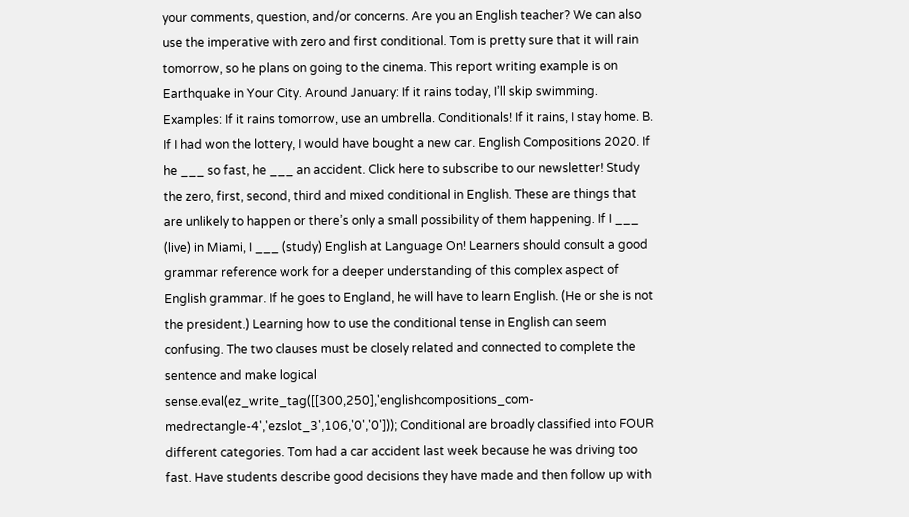your comments, question, and/or concerns. Are you an English teacher? We can also use the imperative with zero and first conditional. Tom is pretty sure that it will rain tomorrow, so he plans on going to the cinema. This report writing example is on Earthquake in Your City. Around January: If it rains today, I’ll skip swimming. Examples: If it rains tomorrow, use an umbrella. Conditionals! If it rains, I stay home. B. If I had won the lottery, I would have bought a new car. English Compositions 2020. If he ___ so fast, he ___ an accident. Click here to subscribe to our newsletter! Study the zero, first, second, third and mixed conditional in English. These are things that are unlikely to happen or there’s only a small possibility of them happening. If I ___ (live) in Miami, I ___ (study) English at Language On! Learners should consult a good grammar reference work for a deeper understanding of this complex aspect of English grammar. If he goes to England, he will have to learn English. (He or she is not the president.) Learning how to use the conditional tense in English can seem confusing. The two clauses must be closely related and connected to complete the sentence and make logical sense.eval(ez_write_tag([[300,250],'englishcompositions_com-medrectangle-4','ezslot_3',106,'0','0'])); Conditional are broadly classified into FOUR different categories. Tom had a car accident last week because he was driving too fast. Have students describe good decisions they have made and then follow up with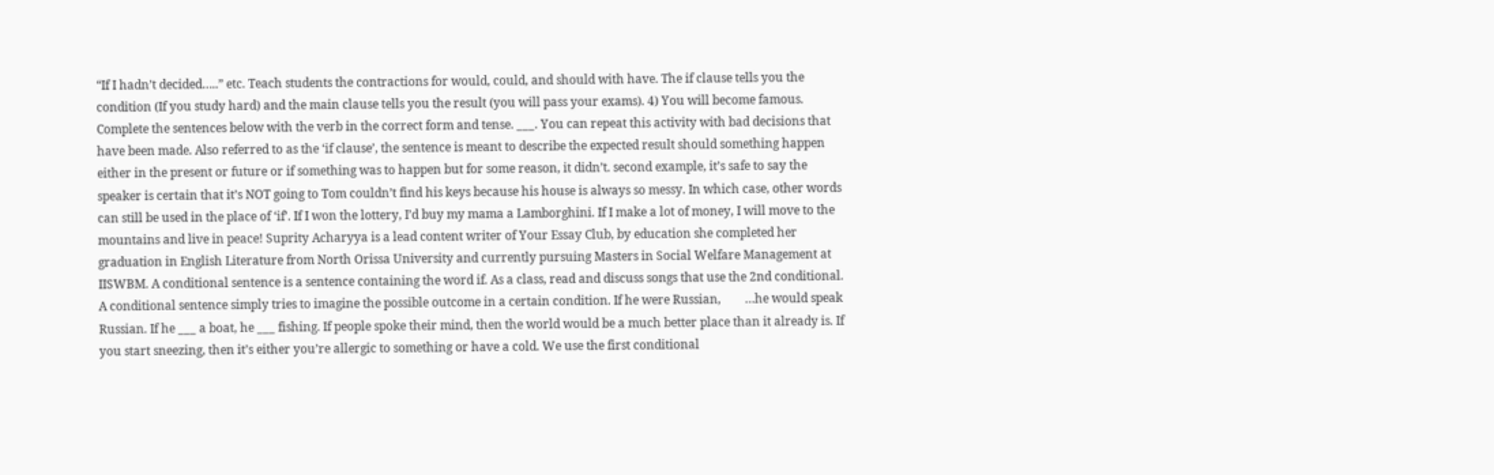“If I hadn’t decided…..” etc. Teach students the contractions for would, could, and should with have. The if clause tells you the condition (If you study hard) and the main clause tells you the result (you will pass your exams). 4) You will become famous. Complete the sentences below with the verb in the correct form and tense. ___. You can repeat this activity with bad decisions that have been made. Also referred to as the ‘if clause’, the sentence is meant to describe the expected result should something happen either in the present or future or if something was to happen but for some reason, it didn’t. second example, it’s safe to say the speaker is certain that it’s NOT going to Tom couldn’t find his keys because his house is always so messy. In which case, other words can still be used in the place of ‘if’. If I won the lottery, I’d buy my mama a Lamborghini. If I make a lot of money, I will move to the mountains and live in peace! Suprity Acharyya is a lead content writer of Your Essay Club, by education she completed her graduation in English Literature from North Orissa University and currently pursuing Masters in Social Welfare Management at IISWBM. A conditional sentence is a sentence containing the word if. As a class, read and discuss songs that use the 2nd conditional. A conditional sentence simply tries to imagine the possible outcome in a certain condition. If he were Russian,        …he would speak Russian. If he ___ a boat, he ___ fishing. If people spoke their mind, then the world would be a much better place than it already is. If you start sneezing, then it’s either you’re allergic to something or have a cold. We use the first conditional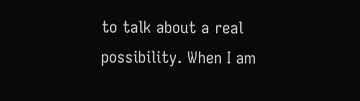to talk about a real possibility. When I am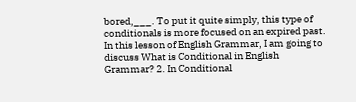bored,___. To put it quite simply, this type of conditionals is more focused on an expired past. In this lesson of English Grammar, I am going to discuss What is Conditional in English Grammar? 2. In Conditional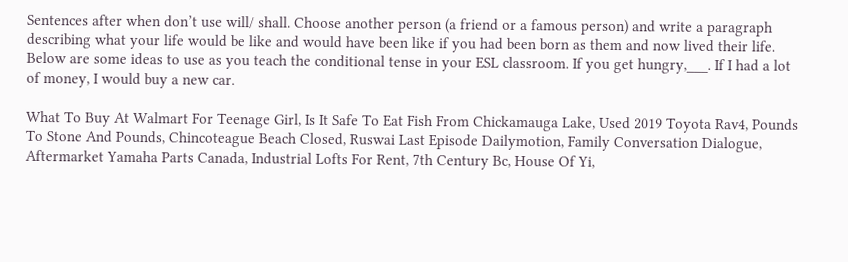Sentences after when don’t use will/ shall. Choose another person (a friend or a famous person) and write a paragraph describing what your life would be like and would have been like if you had been born as them and now lived their life. Below are some ideas to use as you teach the conditional tense in your ESL classroom. If you get hungry,___. If I had a lot of money, I would buy a new car.

What To Buy At Walmart For Teenage Girl, Is It Safe To Eat Fish From Chickamauga Lake, Used 2019 Toyota Rav4, Pounds To Stone And Pounds, Chincoteague Beach Closed, Ruswai Last Episode Dailymotion, Family Conversation Dialogue, Aftermarket Yamaha Parts Canada, Industrial Lofts For Rent, 7th Century Bc, House Of Yi,